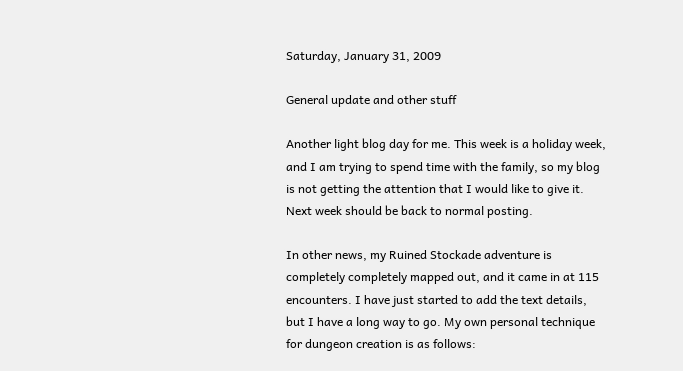Saturday, January 31, 2009

General update and other stuff

Another light blog day for me. This week is a holiday week, and I am trying to spend time with the family, so my blog is not getting the attention that I would like to give it. Next week should be back to normal posting.

In other news, my Ruined Stockade adventure is completely completely mapped out, and it came in at 115 encounters. I have just started to add the text details, but I have a long way to go. My own personal technique for dungeon creation is as follows: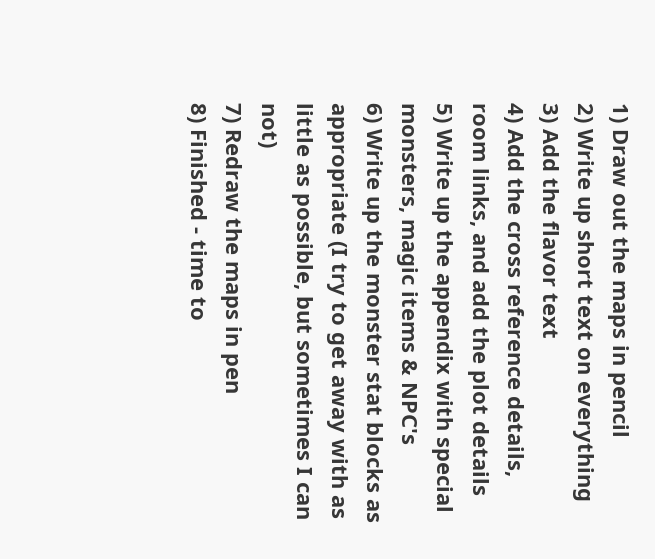1) Draw out the maps in pencil
2) Write up short text on everything
3) Add the flavor text
4) Add the cross reference details, room links, and add the plot details
5) Write up the appendix with special monsters, magic items & NPC's
6) Write up the monster stat blocks as appropriate (I try to get away with as little as possible, but sometimes I can not)
7) Redraw the maps in pen
8) Finished - time to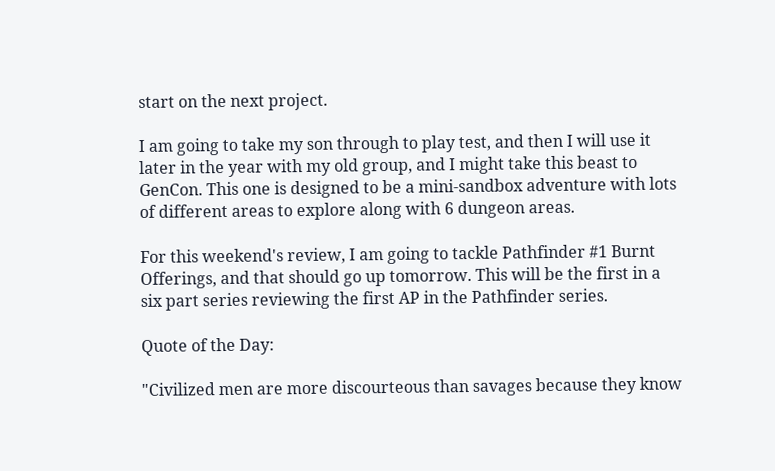start on the next project.

I am going to take my son through to play test, and then I will use it later in the year with my old group, and I might take this beast to GenCon. This one is designed to be a mini-sandbox adventure with lots of different areas to explore along with 6 dungeon areas.

For this weekend's review, I am going to tackle Pathfinder #1 Burnt Offerings, and that should go up tomorrow. This will be the first in a six part series reviewing the first AP in the Pathfinder series.

Quote of the Day:

"Civilized men are more discourteous than savages because they know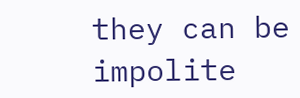they can be impolite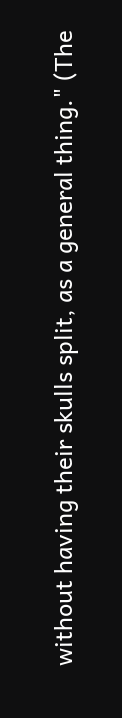without having their skulls split, as a general thing." (The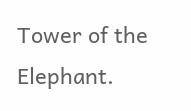Tower of the Elephant.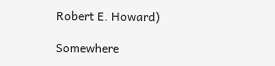Robert E. Howard)

Somewhere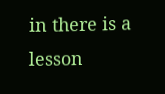in there is a lesson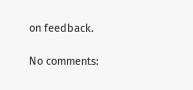on feedback.

No comments: